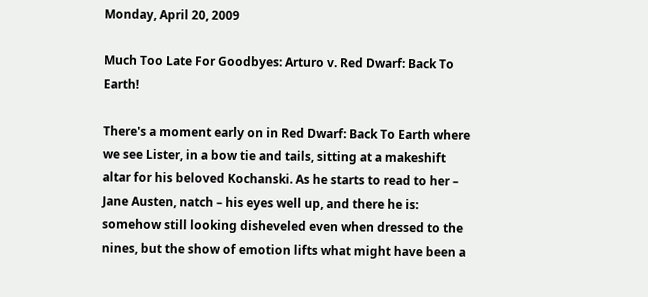Monday, April 20, 2009

Much Too Late For Goodbyes: Arturo v. Red Dwarf: Back To Earth!

There's a moment early on in Red Dwarf: Back To Earth where we see Lister, in a bow tie and tails, sitting at a makeshift altar for his beloved Kochanski. As he starts to read to her – Jane Austen, natch – his eyes well up, and there he is: somehow still looking disheveled even when dressed to the nines, but the show of emotion lifts what might have been a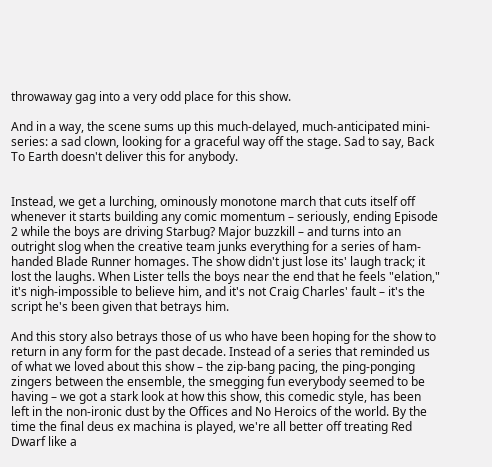throwaway gag into a very odd place for this show.

And in a way, the scene sums up this much-delayed, much-anticipated mini-series: a sad clown, looking for a graceful way off the stage. Sad to say, Back To Earth doesn't deliver this for anybody.


Instead, we get a lurching, ominously monotone march that cuts itself off whenever it starts building any comic momentum – seriously, ending Episode 2 while the boys are driving Starbug? Major buzzkill – and turns into an outright slog when the creative team junks everything for a series of ham-handed Blade Runner homages. The show didn't just lose its' laugh track; it lost the laughs. When Lister tells the boys near the end that he feels "elation," it's nigh-impossible to believe him, and it's not Craig Charles' fault – it's the script he's been given that betrays him.

And this story also betrays those of us who have been hoping for the show to return in any form for the past decade. Instead of a series that reminded us of what we loved about this show – the zip-bang pacing, the ping-ponging zingers between the ensemble, the smegging fun everybody seemed to be having – we got a stark look at how this show, this comedic style, has been left in the non-ironic dust by the Offices and No Heroics of the world. By the time the final deus ex machina is played, we're all better off treating Red Dwarf like a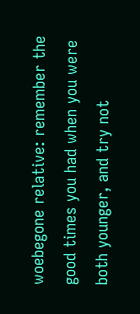woebegone relative: remember the good times you had when you were both younger, and try not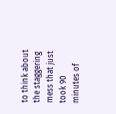to think about the staggering mess that just took 90 minutes of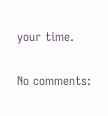your time.

No comments: